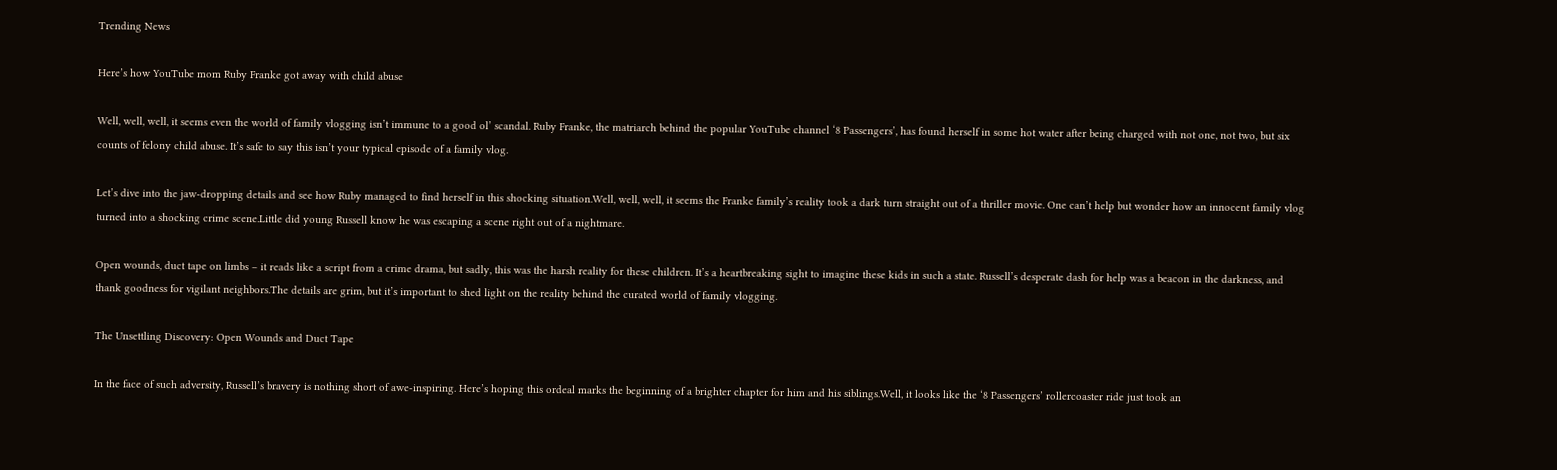Trending News

Here’s how YouTube mom Ruby Franke got away with child abuse

Well, well, well, it seems even the world of family vlogging isn’t immune to a good ol’ scandal. Ruby Franke, the matriarch behind the popular YouTube channel ‘8 Passengers’, has found herself in some hot water after being charged with not one, not two, but six counts of felony child abuse. It’s safe to say this isn’t your typical episode of a family vlog.

Let’s dive into the jaw-dropping details and see how Ruby managed to find herself in this shocking situation.Well, well, well, it seems the Franke family’s reality took a dark turn straight out of a thriller movie. One can’t help but wonder how an innocent family vlog turned into a shocking crime scene.Little did young Russell know he was escaping a scene right out of a nightmare.

Open wounds, duct tape on limbs – it reads like a script from a crime drama, but sadly, this was the harsh reality for these children. It’s a heartbreaking sight to imagine these kids in such a state. Russell’s desperate dash for help was a beacon in the darkness, and thank goodness for vigilant neighbors.The details are grim, but it’s important to shed light on the reality behind the curated world of family vlogging.

The Unsettling Discovery: Open Wounds and Duct Tape

In the face of such adversity, Russell’s bravery is nothing short of awe-inspiring. Here’s hoping this ordeal marks the beginning of a brighter chapter for him and his siblings.Well, it looks like the ‘8 Passengers’ rollercoaster ride just took an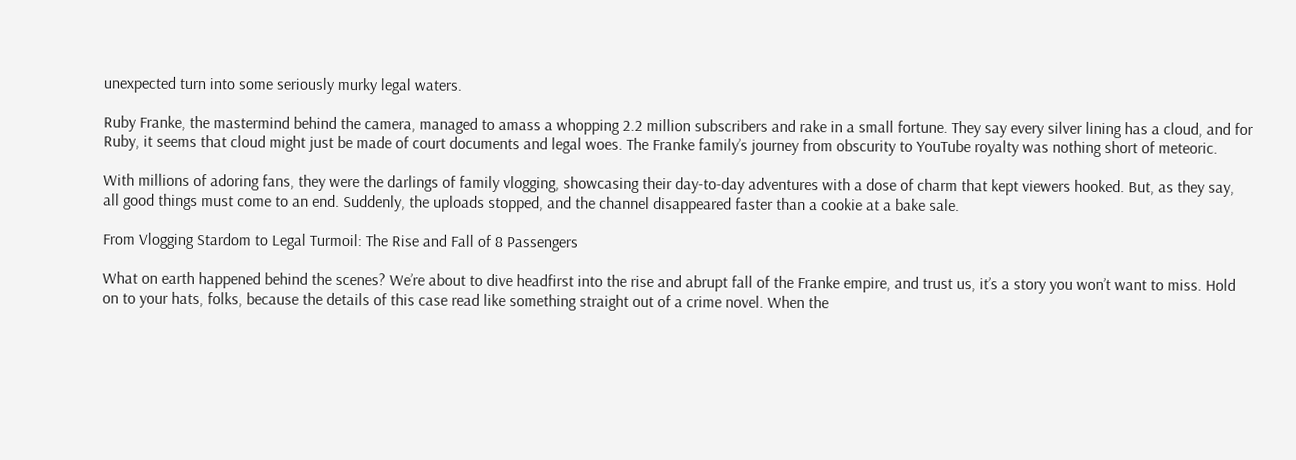unexpected turn into some seriously murky legal waters.

Ruby Franke, the mastermind behind the camera, managed to amass a whopping 2.2 million subscribers and rake in a small fortune. They say every silver lining has a cloud, and for Ruby, it seems that cloud might just be made of court documents and legal woes. The Franke family’s journey from obscurity to YouTube royalty was nothing short of meteoric.

With millions of adoring fans, they were the darlings of family vlogging, showcasing their day-to-day adventures with a dose of charm that kept viewers hooked. But, as they say, all good things must come to an end. Suddenly, the uploads stopped, and the channel disappeared faster than a cookie at a bake sale.

From Vlogging Stardom to Legal Turmoil: The Rise and Fall of 8 Passengers

What on earth happened behind the scenes? We’re about to dive headfirst into the rise and abrupt fall of the Franke empire, and trust us, it’s a story you won’t want to miss. Hold on to your hats, folks, because the details of this case read like something straight out of a crime novel. When the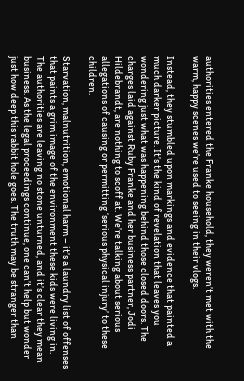authorities entered the Franke household, they weren’t met with the warm, happy scenes we’re used to seeing in their vlogs.

Instead, they stumbled upon markings and evidence that painted a much darker picture. It’s the kind of revelation that leaves you wondering just what was happening behind those closed doors. The charges laid against Ruby Franke and her business partner, Jodi Hildebrandt, are nothing to scoff at. We’re talking about serious allegations of causing or permitting ‘serious physical injury’ to these children.

Starvation, malnutrition, emotional harm – it’s a laundry list of offenses that paints a grim image of the environment these kids were living in. The authorities are leaving no stone unturned, and it’s clear they mean business. As the legal proceedings continue, one can’t help but wonder just how deep this rabbit hole goes. The truth may be stranger than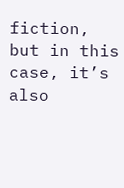fiction, but in this case, it’s also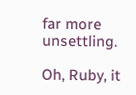far more unsettling.

Oh, Ruby, it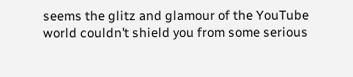seems the glitz and glamour of the YouTube world couldn’t shield you from some serious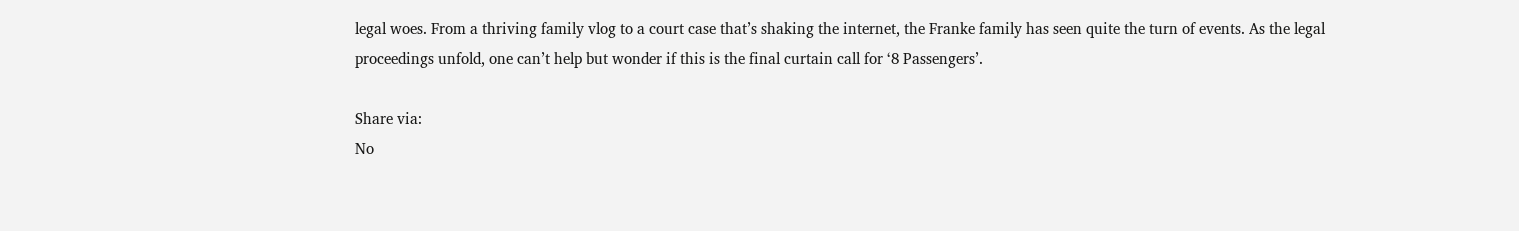legal woes. From a thriving family vlog to a court case that’s shaking the internet, the Franke family has seen quite the turn of events. As the legal proceedings unfold, one can’t help but wonder if this is the final curtain call for ‘8 Passengers’.

Share via:
No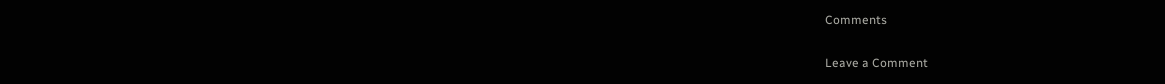Comments

Leave a Comment